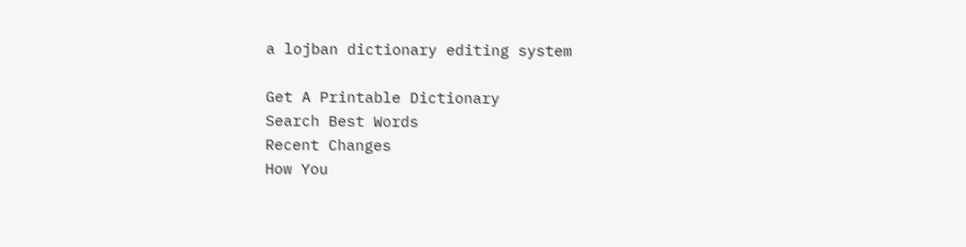a lojban dictionary editing system

Get A Printable Dictionary
Search Best Words
Recent Changes
How You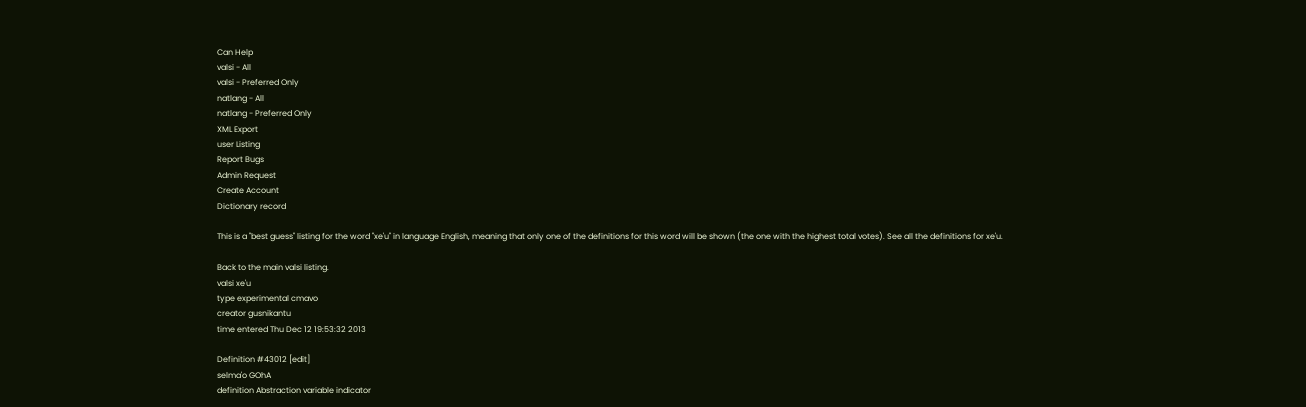Can Help
valsi - All
valsi - Preferred Only
natlang - All
natlang - Preferred Only
XML Export
user Listing
Report Bugs
Admin Request
Create Account
Dictionary record

This is a "best guess" listing for the word "xe'u" in language English, meaning that only one of the definitions for this word will be shown (the one with the highest total votes). See all the definitions for xe'u.

Back to the main valsi listing.
valsi xe'u
type experimental cmavo
creator gusnikantu
time entered Thu Dec 12 19:53:32 2013

Definition #43012 [edit]
selma'o GOhA
definition Abstraction variable indicator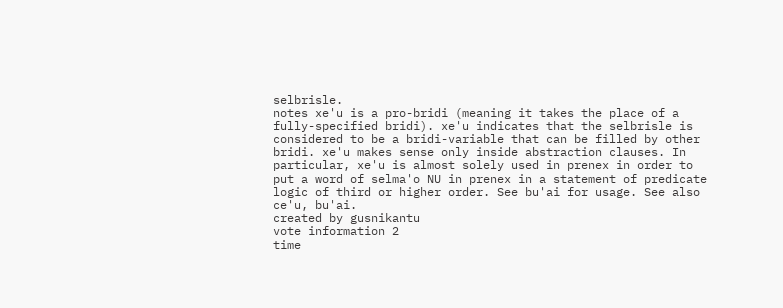selbrisle.
notes xe'u is a pro-bridi (meaning it takes the place of a fully-specified bridi). xe'u indicates that the selbrisle is considered to be a bridi-variable that can be filled by other bridi. xe'u makes sense only inside abstraction clauses. In particular, xe'u is almost solely used in prenex in order to put a word of selma'o NU in prenex in a statement of predicate logic of third or higher order. See bu'ai for usage. See also ce'u, bu'ai.
created by gusnikantu
vote information 2
time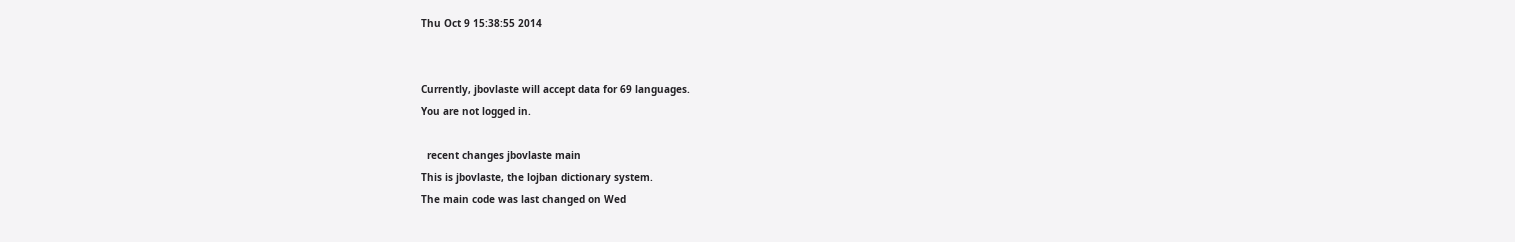Thu Oct 9 15:38:55 2014


Currently, jbovlaste will accept data for 69 languages.
You are not logged in.

  recent changes jbovlaste main
This is jbovlaste, the lojban dictionary system.
The main code was last changed on Wed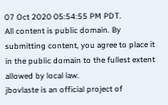07 Oct 2020 05:54:55 PM PDT.
All content is public domain. By submitting content, you agree to place it in the public domain to the fullest extent allowed by local law.
jbovlaste is an official project of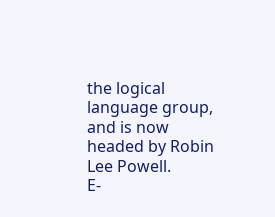the logical language group, and is now headed by Robin Lee Powell.
E-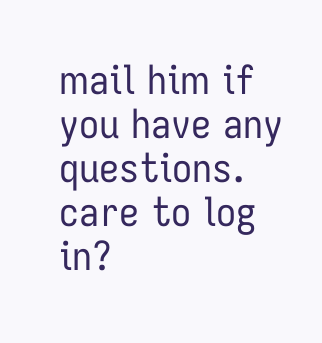mail him if you have any questions.
care to log in?